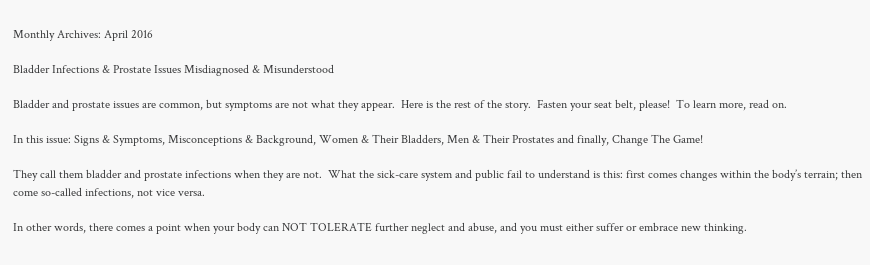Monthly Archives: April 2016

Bladder Infections & Prostate Issues Misdiagnosed & Misunderstood

Bladder and prostate issues are common, but symptoms are not what they appear.  Here is the rest of the story.  Fasten your seat belt, please!  To learn more, read on.

In this issue: Signs & Symptoms, Misconceptions & Background, Women & Their Bladders, Men & Their Prostates and finally, Change The Game!

They call them bladder and prostate infections when they are not.  What the sick-care system and public fail to understand is this: first comes changes within the body’s terrain; then come so-called infections, not vice versa.

In other words, there comes a point when your body can NOT TOLERATE further neglect and abuse, and you must either suffer or embrace new thinking.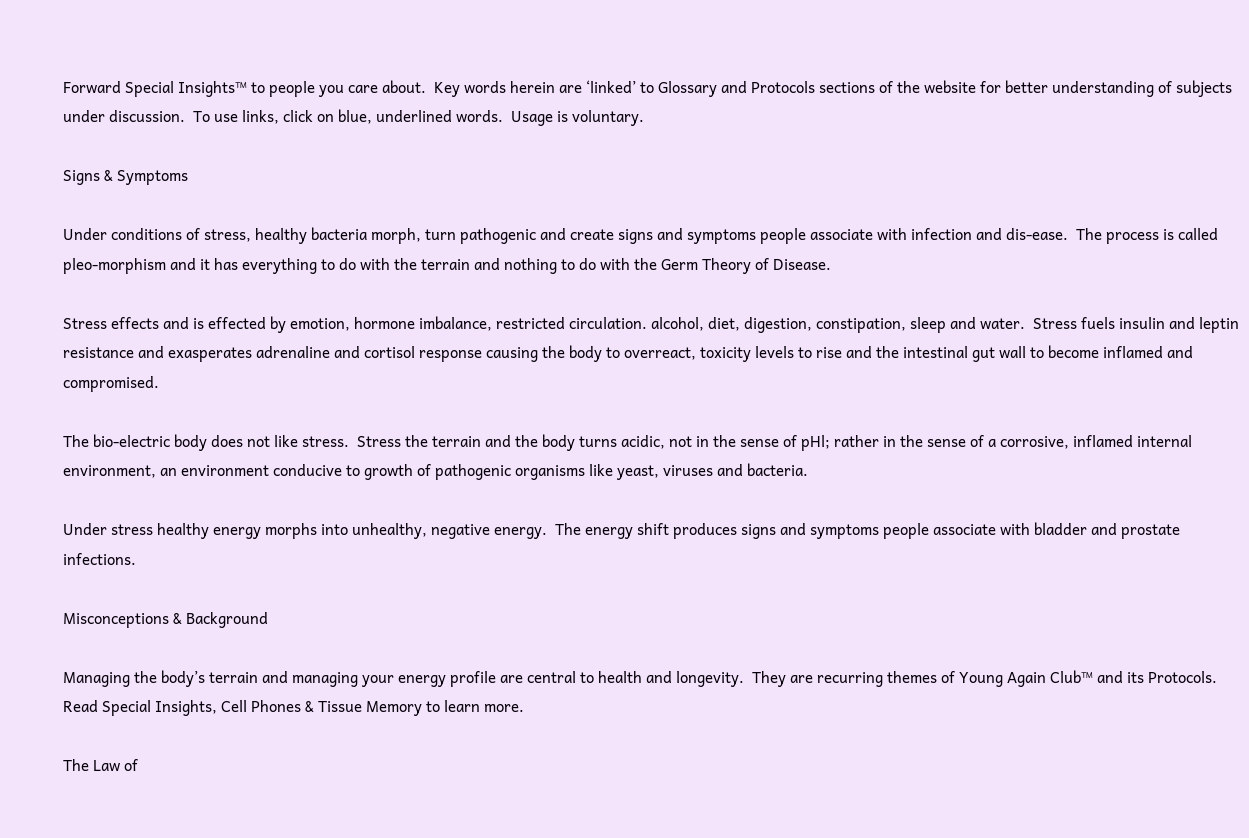Forward Special Insights™ to people you care about.  Key words herein are ‘linked’ to Glossary and Protocols sections of the website for better understanding of subjects under discussion.  To use links, click on blue, underlined words.  Usage is voluntary.

Signs & Symptoms

Under conditions of stress, healthy bacteria morph, turn pathogenic and create signs and symptoms people associate with infection and dis-ease.  The process is called pleo-morphism and it has everything to do with the terrain and nothing to do with the Germ Theory of Disease.

Stress effects and is effected by emotion, hormone imbalance, restricted circulation. alcohol, diet, digestion, constipation, sleep and water.  Stress fuels insulin and leptin resistance and exasperates adrenaline and cortisol response causing the body to overreact, toxicity levels to rise and the intestinal gut wall to become inflamed and compromised.

The bio-electric body does not like stress.  Stress the terrain and the body turns acidic, not in the sense of pHl; rather in the sense of a corrosive, inflamed internal environment, an environment conducive to growth of pathogenic organisms like yeast, viruses and bacteria.

Under stress healthy energy morphs into unhealthy, negative energy.  The energy shift produces signs and symptoms people associate with bladder and prostate infections.

Misconceptions & Background

Managing the body’s terrain and managing your energy profile are central to health and longevity.  They are recurring themes of Young Again Club™ and its Protocols.  Read Special Insights, Cell Phones & Tissue Memory to learn more.

The Law of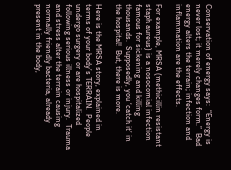Conservation of energy says:  “Energy is never lost; it merely changes form.”  Bad energy alters the terrain; infection and inflammation are the effects.

For example, MRSA (methicillin resistant staph aureus) is a nosocomial infection famous for sickening and killing thousands.  Supposedly, you ‘catch it’ in the hospital!  But, there is more.

Here is the MRSA story, explained in terms of your body’s TERRAIN.  People undergo surgery or are hospitalized following serious illness or injury.  Trauma and stress alter the terrain causing normally friendly bacteria, already present in the body,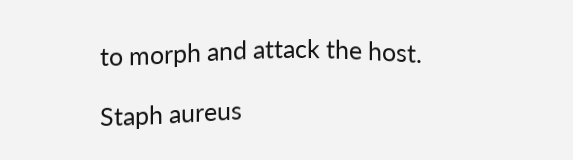to morph and attack the host.

Staph aureus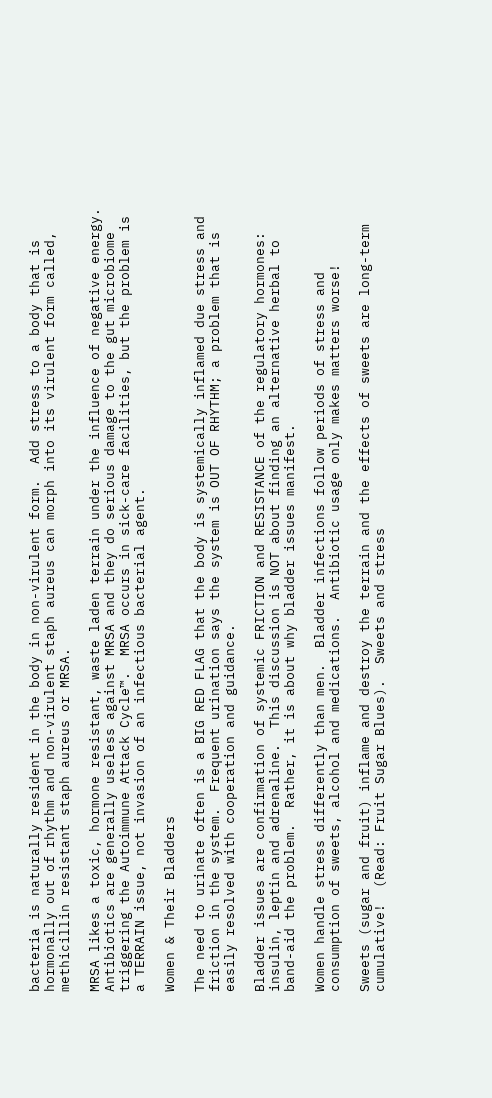bacteria is naturally resident in the body in non-virulent form.  Add stress to a body that is hormonally out of rhythm and non-virulent staph aureus can morph into its virulent form called, methicillin resistant staph aureus or MRSA.

MRSA likes a toxic, hormone resistant, waste laden terrain under the influence of negative energy.  Antibiotics are generally useless against MRSA and they do serious damage to the gut microbiome triggering the Autoimmune Attack Cycle™.  MRSA occurs in sick-care facilities, but the problem is a TERRAIN issue, not invasion of an infectious bacterial agent.

Women & Their Bladders

The need to urinate often is a BIG RED FLAG that the body is systemically inflamed due stress and friction in the system.  Frequent urination says the system is OUT OF RHYTHM; a problem that is easily resolved with cooperation and guidance.

Bladder issues are confirmation of systemic FRICTION and RESISTANCE of the regulatory hormones: insulin, leptin and adrenaline.  This discussion is NOT about finding an alternative herbal to band-aid the problem.  Rather, it is about why bladder issues manifest.

Women handle stress differently than men.  Bladder infections follow periods of stress and consumption of sweets, alcohol and medications.  Antibiotic usage only makes matters worse!

Sweets (sugar and fruit) inflame and destroy the terrain and the effects of sweets are long-term cumulative!  (Read: Fruit Sugar Blues).  Sweets and stress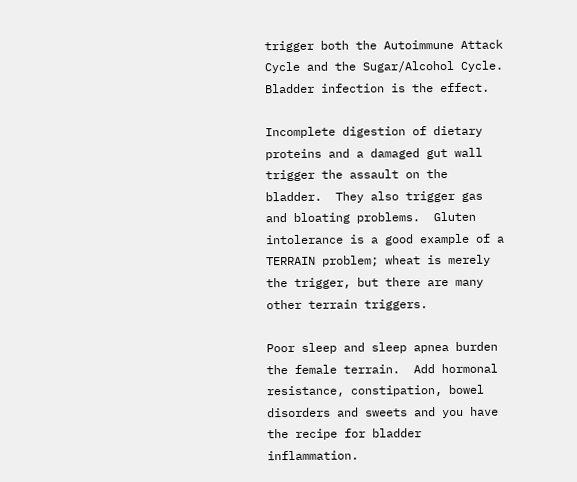trigger both the Autoimmune Attack Cycle and the Sugar/Alcohol Cycle.  Bladder infection is the effect.

Incomplete digestion of dietary proteins and a damaged gut wall trigger the assault on the bladder.  They also trigger gas and bloating problems.  Gluten intolerance is a good example of a TERRAIN problem; wheat is merely the trigger, but there are many other terrain triggers.

Poor sleep and sleep apnea burden the female terrain.  Add hormonal resistance, constipation, bowel disorders and sweets and you have the recipe for bladder inflammation.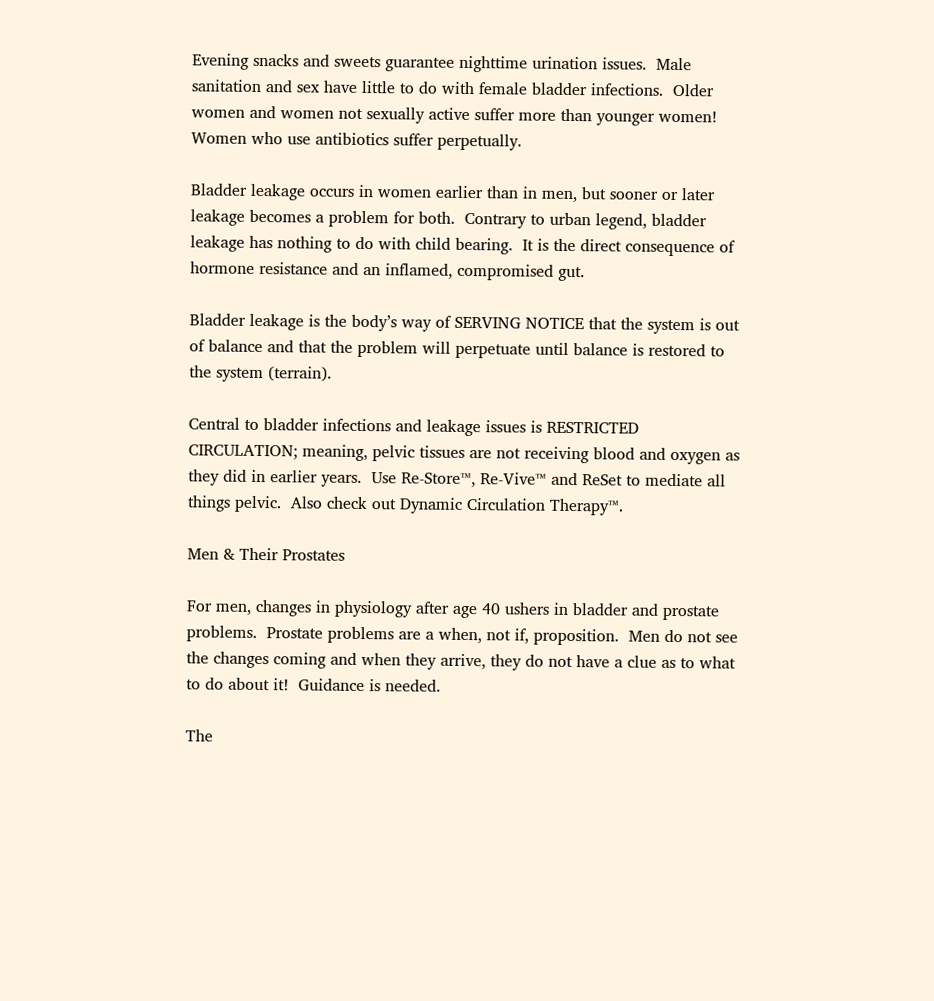Evening snacks and sweets guarantee nighttime urination issues.  Male sanitation and sex have little to do with female bladder infections.  Older women and women not sexually active suffer more than younger women!  Women who use antibiotics suffer perpetually.

Bladder leakage occurs in women earlier than in men, but sooner or later leakage becomes a problem for both.  Contrary to urban legend, bladder leakage has nothing to do with child bearing.  It is the direct consequence of hormone resistance and an inflamed, compromised gut.

Bladder leakage is the body’s way of SERVING NOTICE that the system is out of balance and that the problem will perpetuate until balance is restored to the system (terrain).

Central to bladder infections and leakage issues is RESTRICTED CIRCULATION; meaning, pelvic tissues are not receiving blood and oxygen as they did in earlier years.  Use Re-Store™, Re-Vive™ and ReSet to mediate all things pelvic.  Also check out Dynamic Circulation Therapy™.

Men & Their Prostates

For men, changes in physiology after age 40 ushers in bladder and prostate problems.  Prostate problems are a when, not if, proposition.  Men do not see the changes coming and when they arrive, they do not have a clue as to what to do about it!  Guidance is needed.

The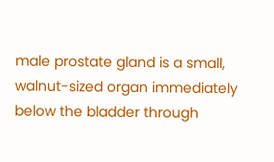male prostate gland is a small, walnut-sized organ immediately below the bladder through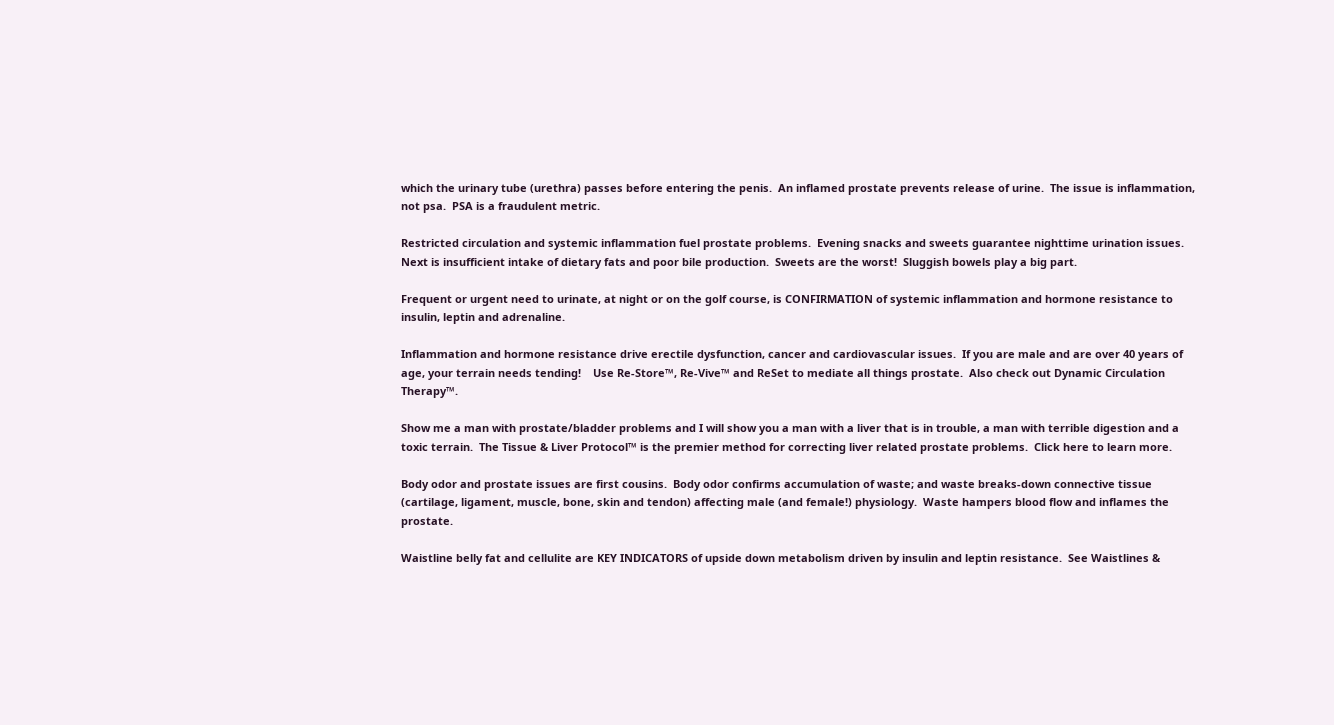which the urinary tube (urethra) passes before entering the penis.  An inflamed prostate prevents release of urine.  The issue is inflammation, not psa.  PSA is a fraudulent metric.

Restricted circulation and systemic inflammation fuel prostate problems.  Evening snacks and sweets guarantee nighttime urination issues.  Next is insufficient intake of dietary fats and poor bile production.  Sweets are the worst!  Sluggish bowels play a big part.

Frequent or urgent need to urinate, at night or on the golf course, is CONFIRMATION of systemic inflammation and hormone resistance to insulin, leptin and adrenaline.

Inflammation and hormone resistance drive erectile dysfunction, cancer and cardiovascular issues.  If you are male and are over 40 years of age, your terrain needs tending!    Use Re-Store™, Re-Vive™ and ReSet to mediate all things prostate.  Also check out Dynamic Circulation Therapy™.

Show me a man with prostate/bladder problems and I will show you a man with a liver that is in trouble, a man with terrible digestion and a toxic terrain.  The Tissue & Liver Protocol™ is the premier method for correcting liver related prostate problems.  Click here to learn more.

Body odor and prostate issues are first cousins.  Body odor confirms accumulation of waste; and waste breaks-down connective tissue (cartilage, ligament, muscle, bone, skin and tendon) affecting male (and female!) physiology.  Waste hampers blood flow and inflames the prostate.

Waistline belly fat and cellulite are KEY INDICATORS of upside down metabolism driven by insulin and leptin resistance.  See Waistlines &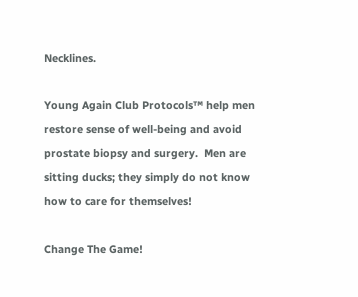Necklines.

Young Again Club Protocols™ help men restore sense of well-being and avoid prostate biopsy and surgery.  Men are sitting ducks; they simply do not know how to care for themselves!

Change The Game!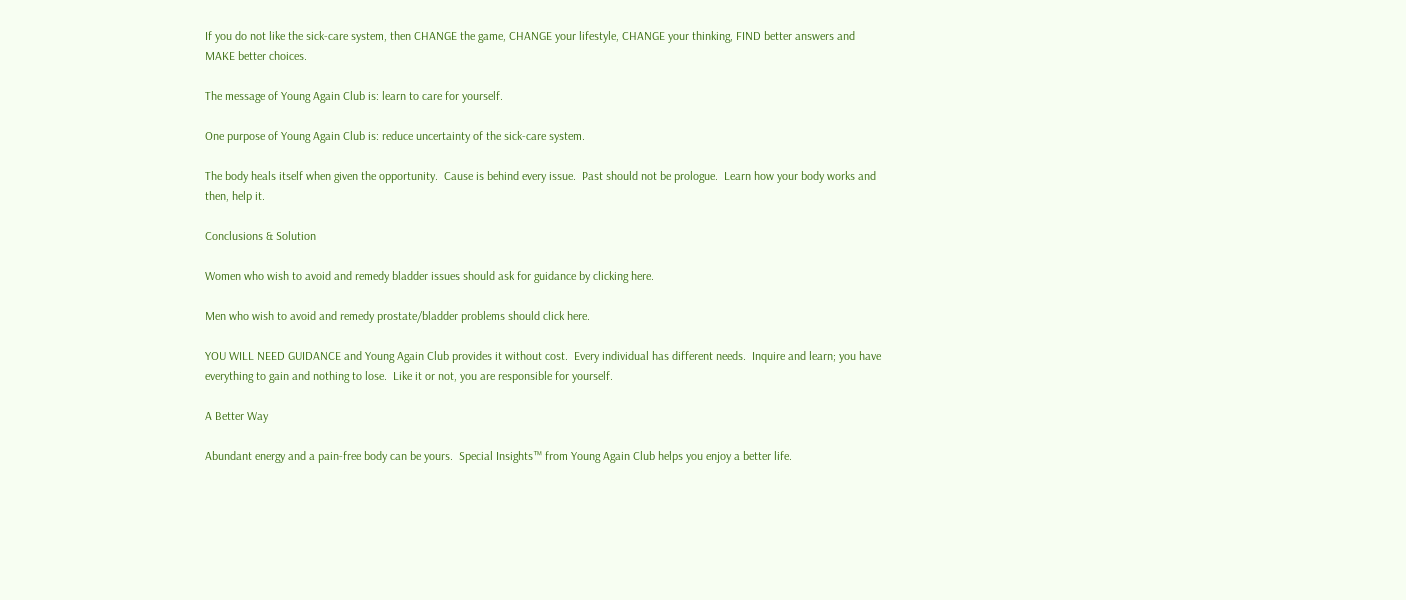If you do not like the sick-care system, then CHANGE the game, CHANGE your lifestyle, CHANGE your thinking, FIND better answers and MAKE better choices.

The message of Young Again Club is: learn to care for yourself.

One purpose of Young Again Club is: reduce uncertainty of the sick-care system.

The body heals itself when given the opportunity.  Cause is behind every issue.  Past should not be prologue.  Learn how your body works and then, help it.

Conclusions & Solution

Women who wish to avoid and remedy bladder issues should ask for guidance by clicking here.

Men who wish to avoid and remedy prostate/bladder problems should click here.

YOU WILL NEED GUIDANCE and Young Again Club provides it without cost.  Every individual has different needs.  Inquire and learn; you have everything to gain and nothing to lose.  Like it or not, you are responsible for yourself.

A Better Way

Abundant energy and a pain-free body can be yours.  Special Insights™ from Young Again Club helps you enjoy a better life.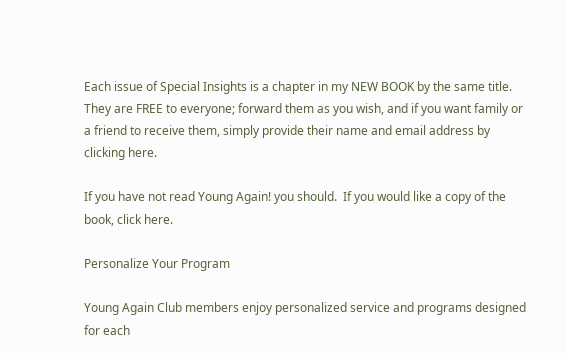Each issue of Special Insights is a chapter in my NEW BOOK by the same title.  They are FREE to everyone; forward them as you wish, and if you want family or a friend to receive them, simply provide their name and email address by clicking here.

If you have not read Young Again! you should.  If you would like a copy of the book, click here.

Personalize Your Program

Young Again Club members enjoy personalized service and programs designed for each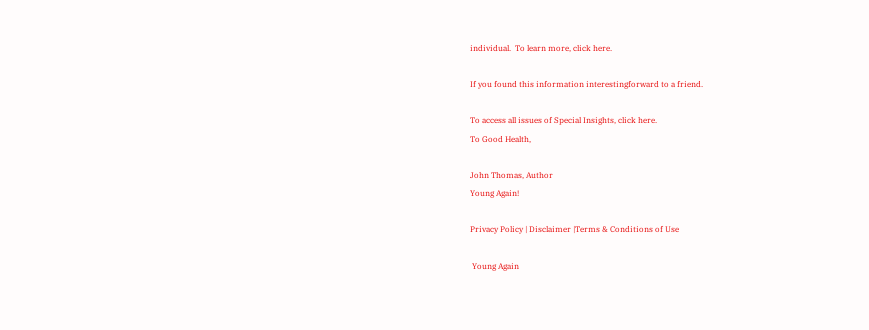individual.  To learn more, click here.

If you found this information interestingforward to a friend.

To access all issues of Special Insights, click here.
To Good Health,

John Thomas, Author
Young Again!

Privacy Policy | Disclaimer |Terms & Conditions of Use

 Young Again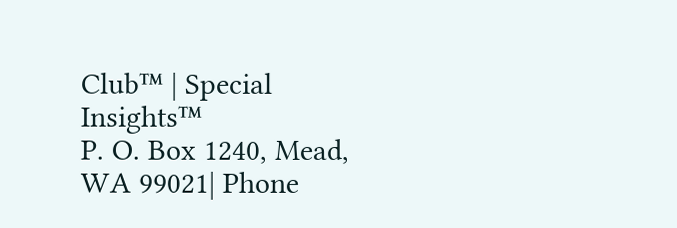Club™ | Special Insights™
P. O. Box 1240, Mead, WA 99021| Phone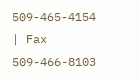509-465-4154 | Fax 509-466-8103